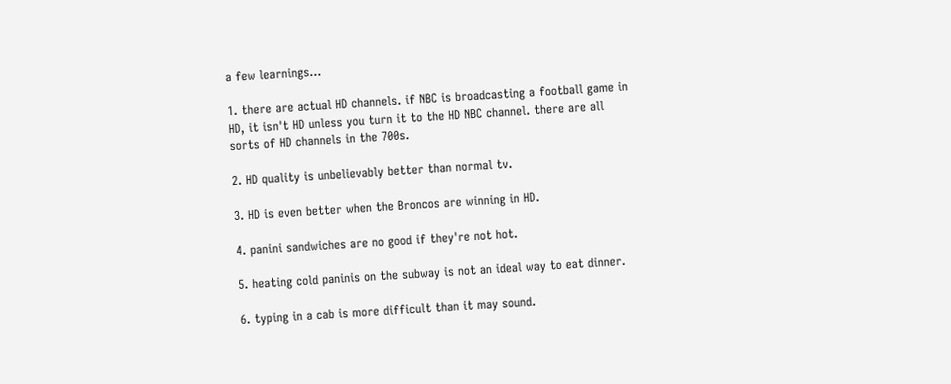a few learnings...

1. there are actual HD channels. if NBC is broadcasting a football game in HD, it isn't HD unless you turn it to the HD NBC channel. there are all sorts of HD channels in the 700s.

2. HD quality is unbelievably better than normal tv.

3. HD is even better when the Broncos are winning in HD.

4. panini sandwiches are no good if they're not hot.

5. heating cold paninis on the subway is not an ideal way to eat dinner.

6. typing in a cab is more difficult than it may sound.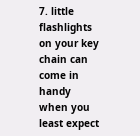7. little flashlights on your key chain can come in handy when you least expect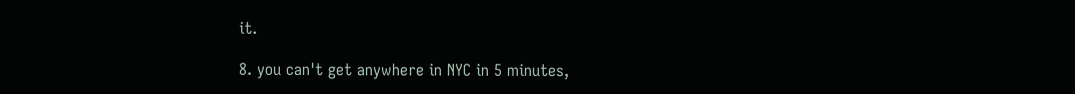it.

8. you can't get anywhere in NYC in 5 minutes,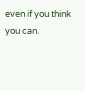even if you think you can.